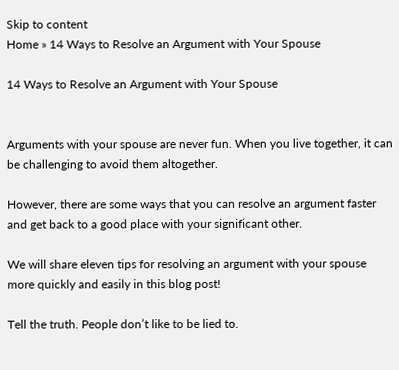Skip to content
Home » 14 Ways to Resolve an Argument with Your Spouse

14 Ways to Resolve an Argument with Your Spouse


Arguments with your spouse are never fun. When you live together, it can be challenging to avoid them altogether.

However, there are some ways that you can resolve an argument faster and get back to a good place with your significant other.

We will share eleven tips for resolving an argument with your spouse more quickly and easily in this blog post!

Tell the truth. People don’t like to be lied to.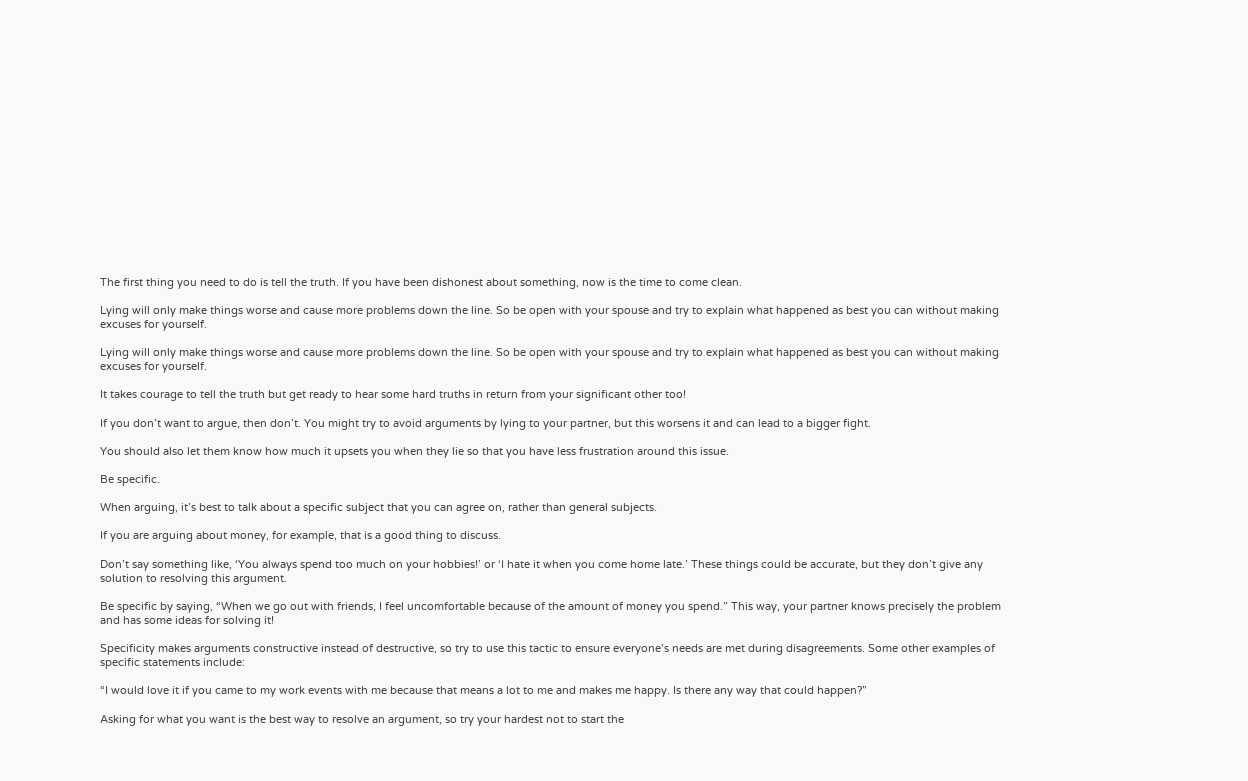The first thing you need to do is tell the truth. If you have been dishonest about something, now is the time to come clean.

Lying will only make things worse and cause more problems down the line. So be open with your spouse and try to explain what happened as best you can without making excuses for yourself.

Lying will only make things worse and cause more problems down the line. So be open with your spouse and try to explain what happened as best you can without making excuses for yourself.

It takes courage to tell the truth but get ready to hear some hard truths in return from your significant other too!

If you don’t want to argue, then don’t. You might try to avoid arguments by lying to your partner, but this worsens it and can lead to a bigger fight.

You should also let them know how much it upsets you when they lie so that you have less frustration around this issue.

Be specific.

When arguing, it’s best to talk about a specific subject that you can agree on, rather than general subjects.

If you are arguing about money, for example, that is a good thing to discuss.

Don’t say something like, ‘You always spend too much on your hobbies!’ or ‘I hate it when you come home late.’ These things could be accurate, but they don’t give any solution to resolving this argument.

Be specific by saying, “When we go out with friends, I feel uncomfortable because of the amount of money you spend.” This way, your partner knows precisely the problem and has some ideas for solving it!

Specificity makes arguments constructive instead of destructive, so try to use this tactic to ensure everyone’s needs are met during disagreements. Some other examples of specific statements include:

“I would love it if you came to my work events with me because that means a lot to me and makes me happy. Is there any way that could happen?”

Asking for what you want is the best way to resolve an argument, so try your hardest not to start the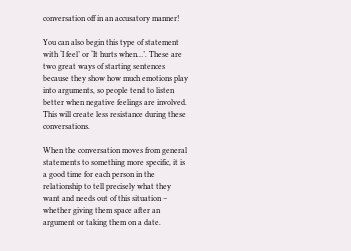conversation off in an accusatory manner!

You can also begin this type of statement with ‘I feel’ or ‘It hurts when…’. These are two great ways of starting sentences because they show how much emotions play into arguments, so people tend to listen better when negative feelings are involved. This will create less resistance during these conversations.

When the conversation moves from general statements to something more specific, it is a good time for each person in the relationship to tell precisely what they want and needs out of this situation – whether giving them space after an argument or taking them on a date.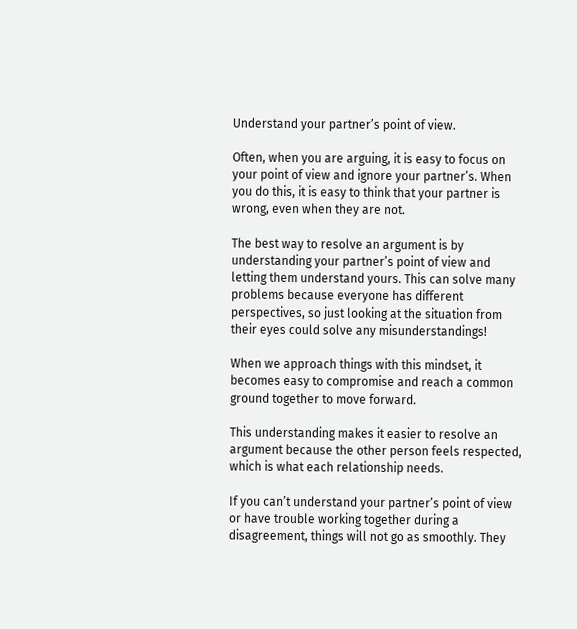Understand your partner’s point of view.

Often, when you are arguing, it is easy to focus on your point of view and ignore your partner’s. When you do this, it is easy to think that your partner is wrong, even when they are not.

The best way to resolve an argument is by understanding your partner’s point of view and letting them understand yours. This can solve many problems because everyone has different perspectives, so just looking at the situation from their eyes could solve any misunderstandings!

When we approach things with this mindset, it becomes easy to compromise and reach a common ground together to move forward.

This understanding makes it easier to resolve an argument because the other person feels respected, which is what each relationship needs.

If you can’t understand your partner’s point of view or have trouble working together during a disagreement, things will not go as smoothly. They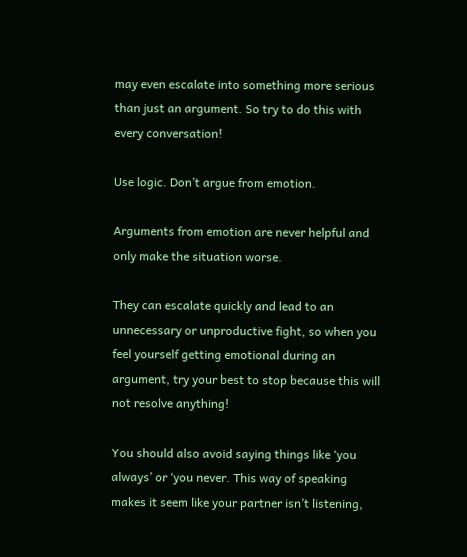may even escalate into something more serious than just an argument. So try to do this with every conversation!

Use logic. Don’t argue from emotion.

Arguments from emotion are never helpful and only make the situation worse.

They can escalate quickly and lead to an unnecessary or unproductive fight, so when you feel yourself getting emotional during an argument, try your best to stop because this will not resolve anything!

You should also avoid saying things like ‘you always’ or ‘you never. This way of speaking makes it seem like your partner isn’t listening,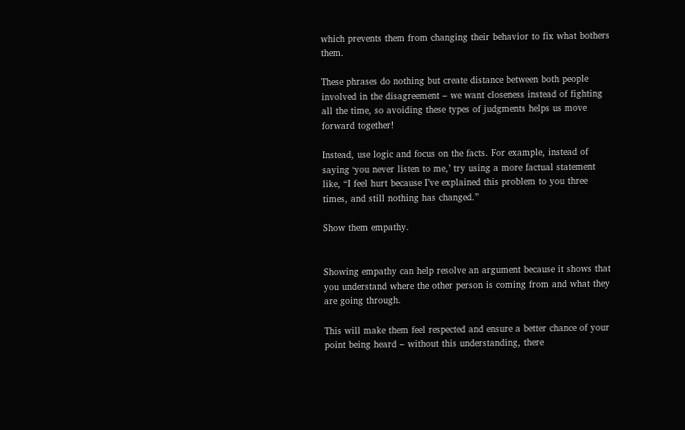which prevents them from changing their behavior to fix what bothers them.

These phrases do nothing but create distance between both people involved in the disagreement – we want closeness instead of fighting all the time, so avoiding these types of judgments helps us move forward together!

Instead, use logic and focus on the facts. For example, instead of saying ‘you never listen to me,’ try using a more factual statement like, “I feel hurt because I’ve explained this problem to you three times, and still nothing has changed.”

Show them empathy.


Showing empathy can help resolve an argument because it shows that you understand where the other person is coming from and what they are going through.

This will make them feel respected and ensure a better chance of your point being heard – without this understanding, there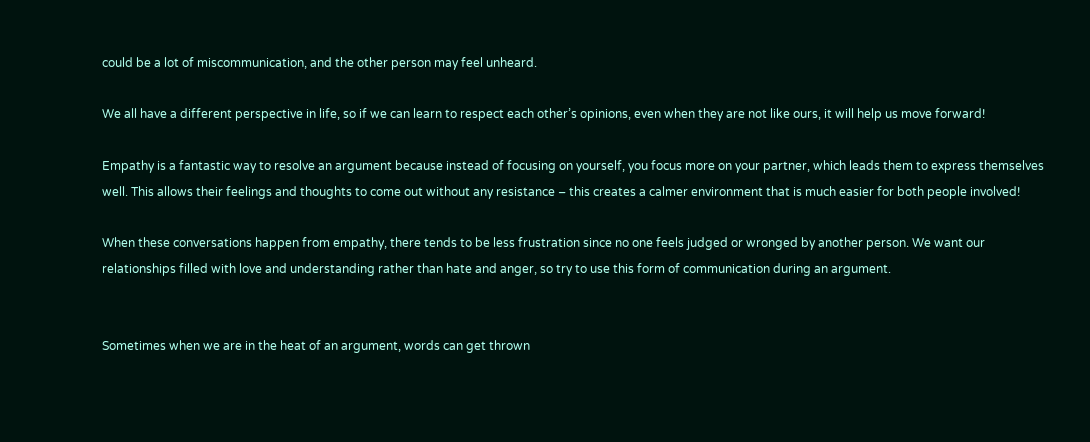could be a lot of miscommunication, and the other person may feel unheard.

We all have a different perspective in life, so if we can learn to respect each other’s opinions, even when they are not like ours, it will help us move forward!

Empathy is a fantastic way to resolve an argument because instead of focusing on yourself, you focus more on your partner, which leads them to express themselves well. This allows their feelings and thoughts to come out without any resistance – this creates a calmer environment that is much easier for both people involved!

When these conversations happen from empathy, there tends to be less frustration since no one feels judged or wronged by another person. We want our relationships filled with love and understanding rather than hate and anger, so try to use this form of communication during an argument.


Sometimes when we are in the heat of an argument, words can get thrown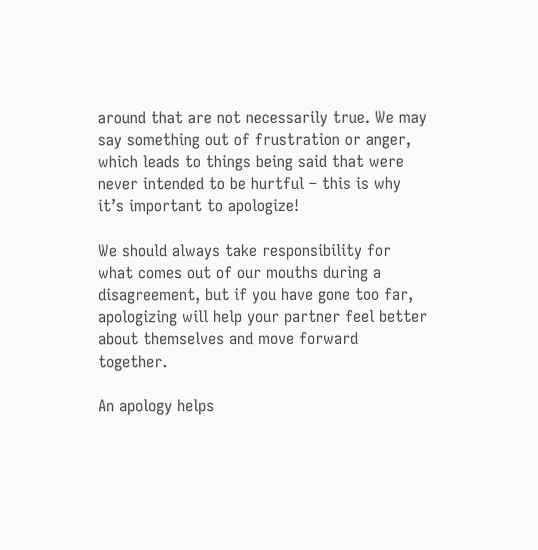around that are not necessarily true. We may say something out of frustration or anger, which leads to things being said that were never intended to be hurtful – this is why it’s important to apologize!

We should always take responsibility for what comes out of our mouths during a disagreement, but if you have gone too far, apologizing will help your partner feel better about themselves and move forward together.

An apology helps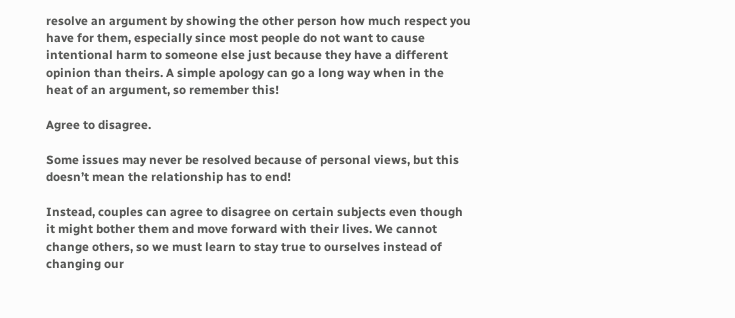resolve an argument by showing the other person how much respect you have for them, especially since most people do not want to cause intentional harm to someone else just because they have a different opinion than theirs. A simple apology can go a long way when in the heat of an argument, so remember this!

Agree to disagree.

Some issues may never be resolved because of personal views, but this doesn’t mean the relationship has to end!

Instead, couples can agree to disagree on certain subjects even though it might bother them and move forward with their lives. We cannot change others, so we must learn to stay true to ourselves instead of changing our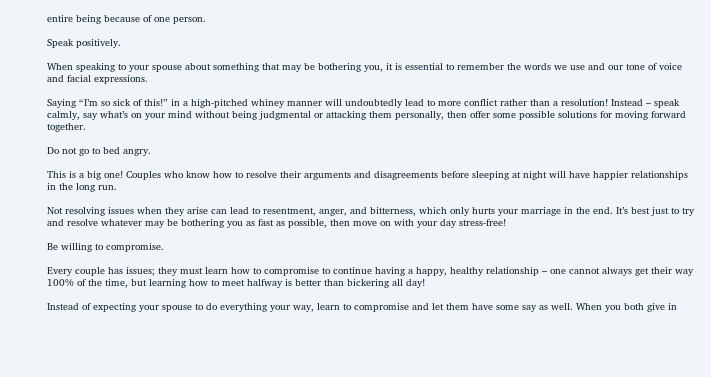entire being because of one person.

Speak positively.

When speaking to your spouse about something that may be bothering you, it is essential to remember the words we use and our tone of voice and facial expressions.

Saying “I’m so sick of this!” in a high-pitched whiney manner will undoubtedly lead to more conflict rather than a resolution! Instead – speak calmly, say what’s on your mind without being judgmental or attacking them personally, then offer some possible solutions for moving forward together.

Do not go to bed angry.

This is a big one! Couples who know how to resolve their arguments and disagreements before sleeping at night will have happier relationships in the long run.

Not resolving issues when they arise can lead to resentment, anger, and bitterness, which only hurts your marriage in the end. It’s best just to try and resolve whatever may be bothering you as fast as possible, then move on with your day stress-free!

Be willing to compromise.

Every couple has issues; they must learn how to compromise to continue having a happy, healthy relationship – one cannot always get their way 100% of the time, but learning how to meet halfway is better than bickering all day!

Instead of expecting your spouse to do everything your way, learn to compromise and let them have some say as well. When you both give in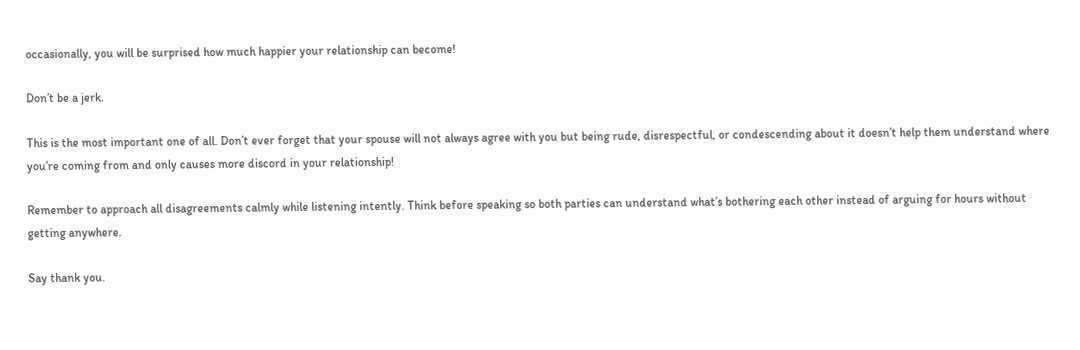occasionally, you will be surprised how much happier your relationship can become!

Don’t be a jerk.

This is the most important one of all. Don’t ever forget that your spouse will not always agree with you but being rude, disrespectful, or condescending about it doesn’t help them understand where you’re coming from and only causes more discord in your relationship!

Remember to approach all disagreements calmly while listening intently. Think before speaking so both parties can understand what’s bothering each other instead of arguing for hours without getting anywhere.

Say thank you.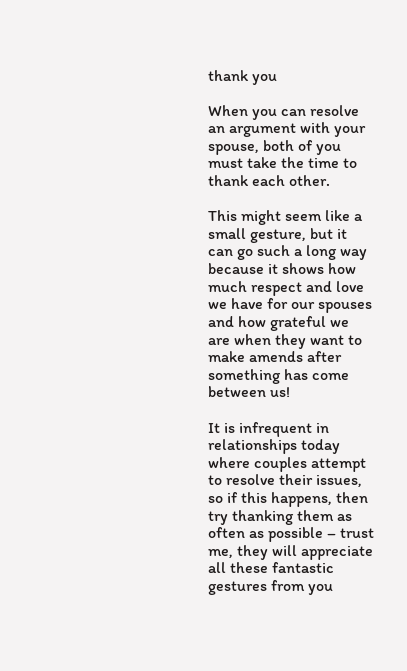thank you

When you can resolve an argument with your spouse, both of you must take the time to thank each other.

This might seem like a small gesture, but it can go such a long way because it shows how much respect and love we have for our spouses and how grateful we are when they want to make amends after something has come between us!

It is infrequent in relationships today where couples attempt to resolve their issues, so if this happens, then try thanking them as often as possible – trust me, they will appreciate all these fantastic gestures from you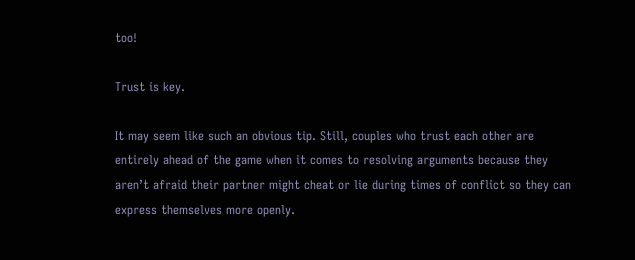too!

Trust is key.

It may seem like such an obvious tip. Still, couples who trust each other are entirely ahead of the game when it comes to resolving arguments because they aren’t afraid their partner might cheat or lie during times of conflict so they can express themselves more openly.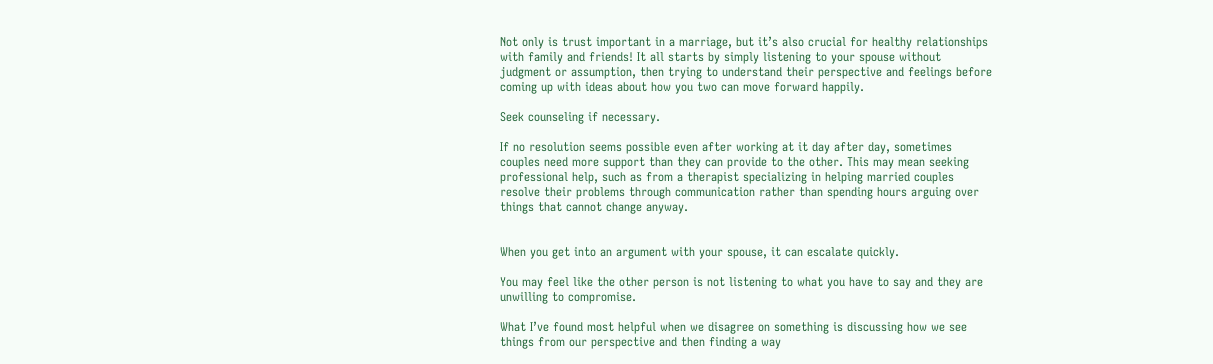Not only is trust important in a marriage, but it’s also crucial for healthy relationships with family and friends! It all starts by simply listening to your spouse without judgment or assumption, then trying to understand their perspective and feelings before coming up with ideas about how you two can move forward happily.

Seek counseling if necessary.

If no resolution seems possible even after working at it day after day, sometimes couples need more support than they can provide to the other. This may mean seeking professional help, such as from a therapist specializing in helping married couples resolve their problems through communication rather than spending hours arguing over things that cannot change anyway.


When you get into an argument with your spouse, it can escalate quickly.

You may feel like the other person is not listening to what you have to say and they are unwilling to compromise.

What I’ve found most helpful when we disagree on something is discussing how we see things from our perspective and then finding a way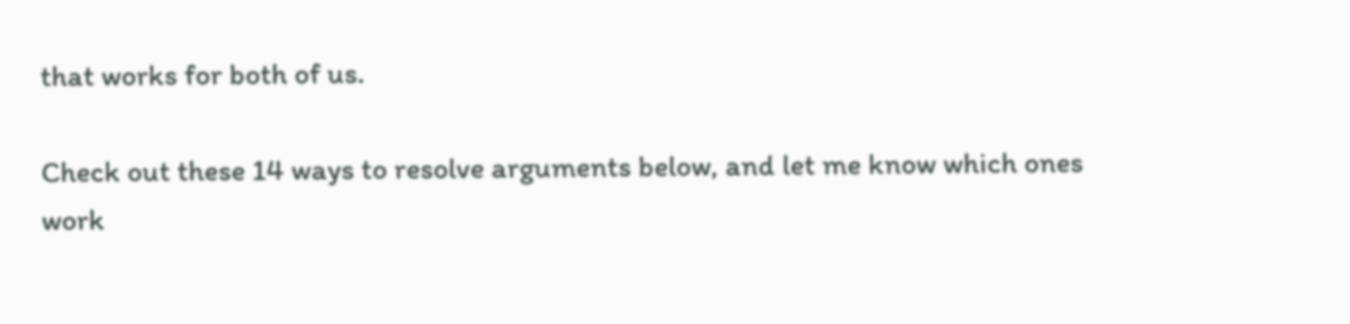that works for both of us.

Check out these 14 ways to resolve arguments below, and let me know which ones work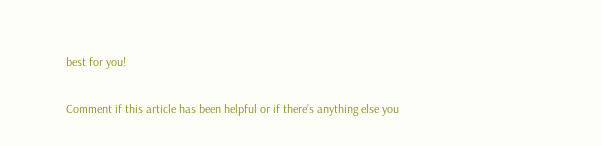best for you!

Comment if this article has been helpful or if there’s anything else you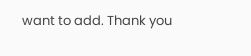want to add. Thank you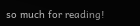so much for reading!